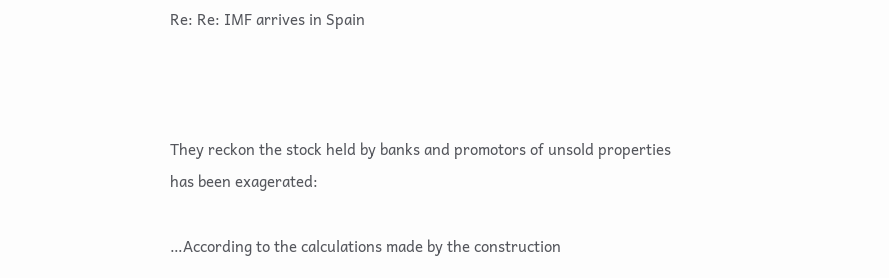Re: Re: IMF arrives in Spain



They reckon the stock held by banks and promotors of unsold properties has been exagerated:

…According to the calculations made by the construction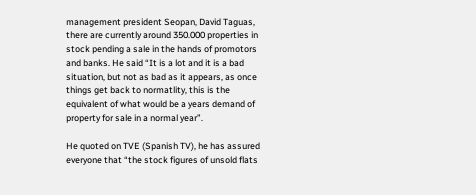management president Seopan, David Taguas, there are currently around 350.000 properties in stock pending a sale in the hands of promotors and banks. He said “It is a lot and it is a bad situation, but not as bad as it appears, as once things get back to normatlity, this is the equivalent of what would be a years demand of property for sale in a normal year”.

He quoted on TVE (Spanish TV), he has assured everyone that “the stock figures of unsold flats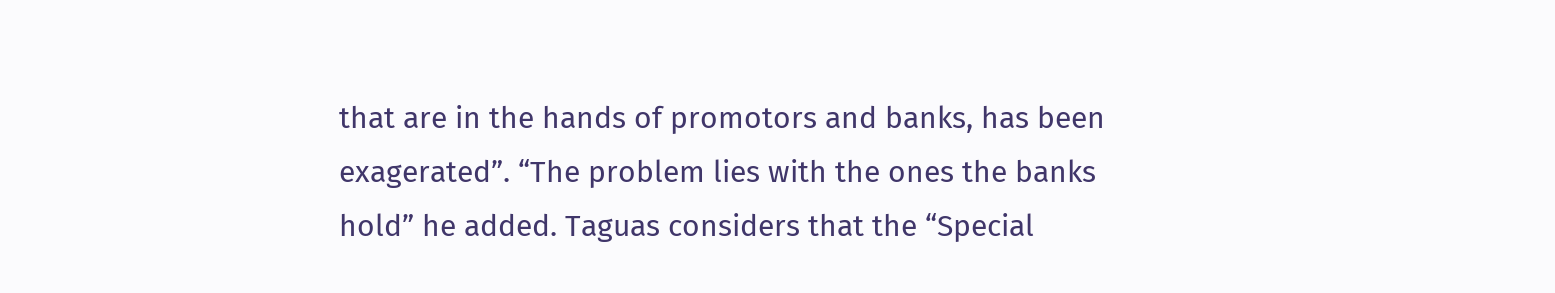that are in the hands of promotors and banks, has been exagerated”. “The problem lies with the ones the banks hold” he added. Taguas considers that the “Special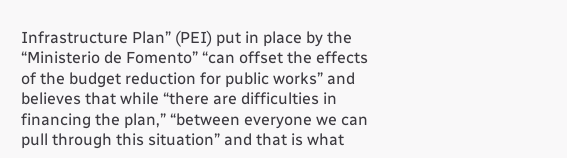Infrastructure Plan” (PEI) put in place by the “Ministerio de Fomento” “can offset the effects of the budget reduction for public works” and believes that while “there are difficulties in financing the plan,” “between everyone we can pull through this situation” and that is what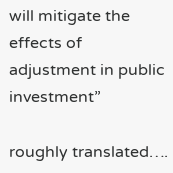will mitigate the effects of adjustment in public investment”

roughly translated….